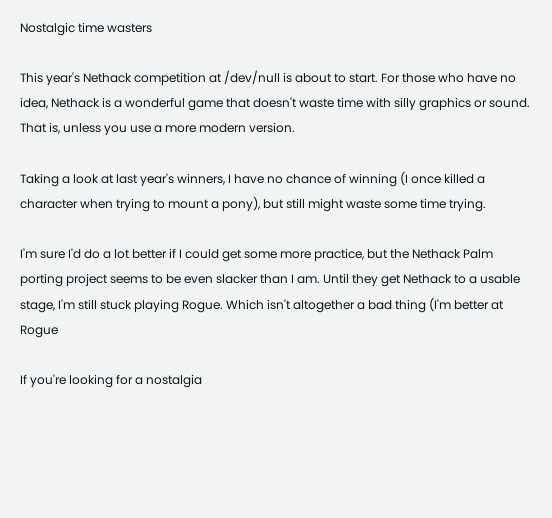Nostalgic time wasters

This year's Nethack competition at /dev/null is about to start. For those who have no idea, Nethack is a wonderful game that doesn't waste time with silly graphics or sound. That is, unless you use a more modern version.

Taking a look at last year's winners, I have no chance of winning (I once killed a character when trying to mount a pony), but still might waste some time trying.

I'm sure I'd do a lot better if I could get some more practice, but the Nethack Palm porting project seems to be even slacker than I am. Until they get Nethack to a usable stage, I'm still stuck playing Rogue. Which isn't altogether a bad thing (I'm better at Rogue

If you're looking for a nostalgia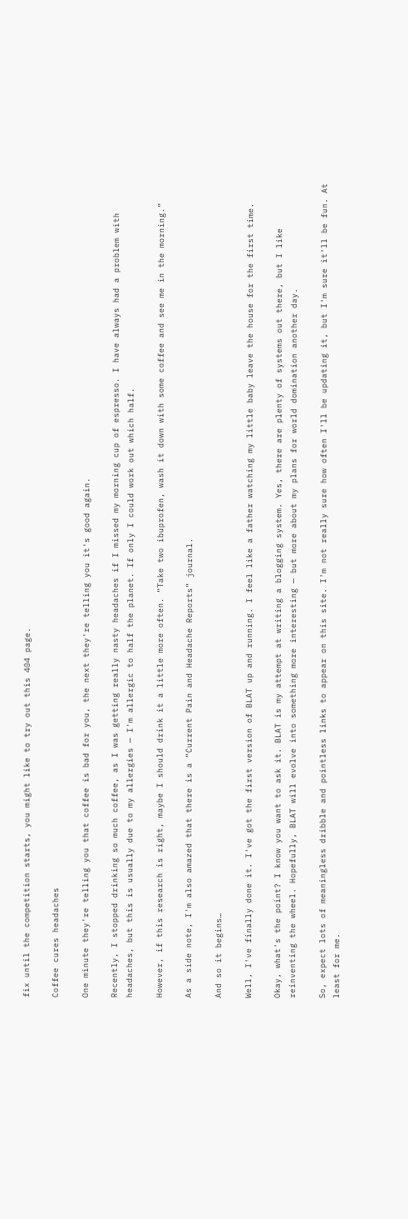fix until the competition starts, you might like to try out this 404 page.

Coffee cures headaches

One minute they're telling you that coffee is bad for you, the next they're telling you it's good again.

Recently, I stopped drinking so much coffee, as I was getting really nasty headaches if I missed my morning cup of espresso. I have always had a problem with headaches, but this is usually due to my allergies — I'm allergic to half the planet. If only I could work out which half.

However, if this research is right, maybe I should drink it a little more often. “Take two ibuprofen, wash it down with some coffee and see me in the morning.”

As a side note, I'm also amazed that there is a “Current Pain and Headache Reports” journal.

And so it begins…

Well, I've finally done it. I've got the first version of BLAT up and running. I feel like a father watching my little baby leave the house for the first time.

Okay, what's the point? I know you want to ask it. BLAT is my attempt at writing a blogging system. Yes, there are plenty of systems out there, but I like reinventing the wheel. Hopefully, BLAT will evolve into something more interesting — but more about my plans for world domination another day.

So, expect lots of meaningless dribble and pointless links to appear on this site. I'm not really sure how often I'll be updating it, but I'm sure it'll be fun. At least for me.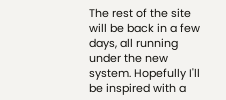The rest of the site will be back in a few days, all running under the new system. Hopefully I'll be inspired with a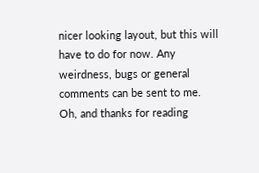nicer looking layout, but this will have to do for now. Any weirdness, bugs or general comments can be sent to me. Oh, and thanks for reading